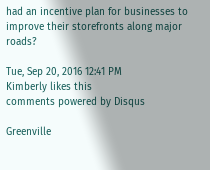had an incentive plan for businesses to improve their storefronts along major roads?

Tue, Sep 20, 2016 12:41 PM
Kimberly likes this
comments powered by Disqus

Greenville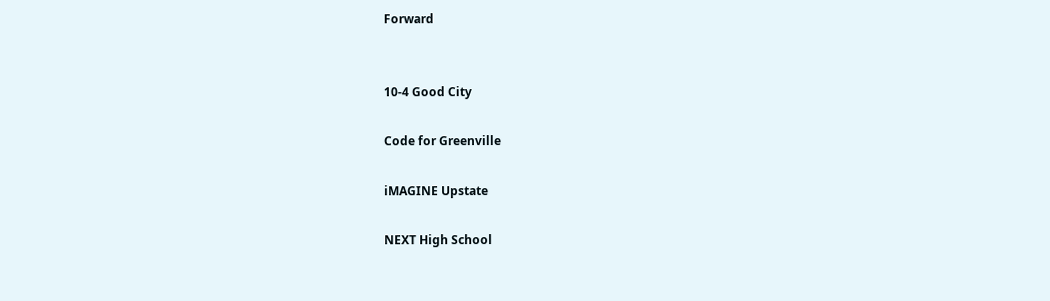Forward


10-4 Good City

Code for Greenville

iMAGINE Upstate

NEXT High School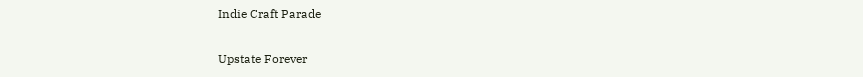Indie Craft Parade

Upstate Forever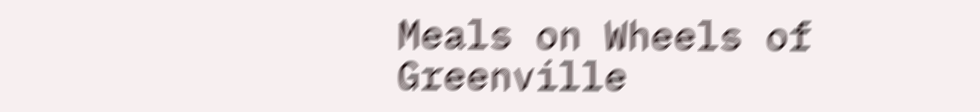Meals on Wheels of Greenville